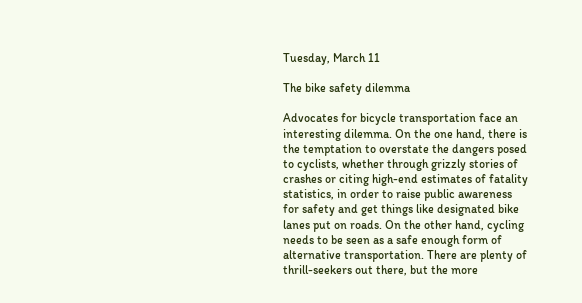Tuesday, March 11

The bike safety dilemma

Advocates for bicycle transportation face an interesting dilemma. On the one hand, there is the temptation to overstate the dangers posed to cyclists, whether through grizzly stories of crashes or citing high-end estimates of fatality statistics, in order to raise public awareness for safety and get things like designated bike lanes put on roads. On the other hand, cycling needs to be seen as a safe enough form of alternative transportation. There are plenty of thrill-seekers out there, but the more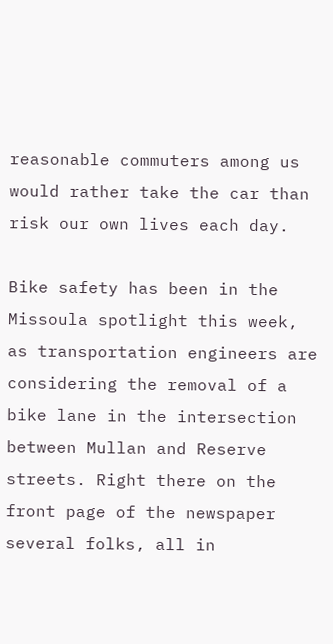reasonable commuters among us would rather take the car than risk our own lives each day.

Bike safety has been in the Missoula spotlight this week, as transportation engineers are considering the removal of a bike lane in the intersection between Mullan and Reserve streets. Right there on the front page of the newspaper several folks, all in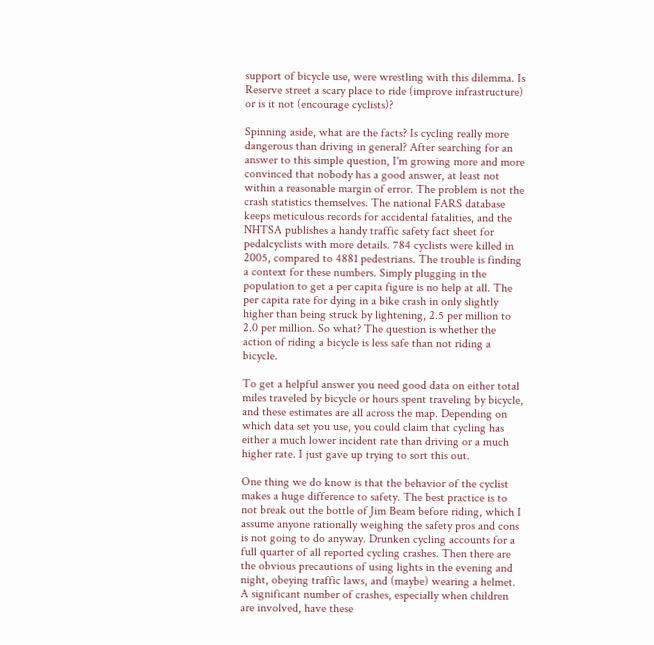support of bicycle use, were wrestling with this dilemma. Is Reserve street a scary place to ride (improve infrastructure) or is it not (encourage cyclists)?

Spinning aside, what are the facts? Is cycling really more dangerous than driving in general? After searching for an answer to this simple question, I'm growing more and more convinced that nobody has a good answer, at least not within a reasonable margin of error. The problem is not the crash statistics themselves. The national FARS database keeps meticulous records for accidental fatalities, and the NHTSA publishes a handy traffic safety fact sheet for pedalcyclists with more details. 784 cyclists were killed in 2005, compared to 4881 pedestrians. The trouble is finding a context for these numbers. Simply plugging in the population to get a per capita figure is no help at all. The per capita rate for dying in a bike crash in only slightly higher than being struck by lightening, 2.5 per million to 2.0 per million. So what? The question is whether the action of riding a bicycle is less safe than not riding a bicycle.

To get a helpful answer you need good data on either total miles traveled by bicycle or hours spent traveling by bicycle, and these estimates are all across the map. Depending on which data set you use, you could claim that cycling has either a much lower incident rate than driving or a much higher rate. I just gave up trying to sort this out.

One thing we do know is that the behavior of the cyclist makes a huge difference to safety. The best practice is to not break out the bottle of Jim Beam before riding, which I assume anyone rationally weighing the safety pros and cons is not going to do anyway. Drunken cycling accounts for a full quarter of all reported cycling crashes. Then there are the obvious precautions of using lights in the evening and night, obeying traffic laws, and (maybe) wearing a helmet. A significant number of crashes, especially when children are involved, have these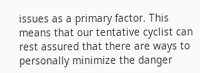issues as a primary factor. This means that our tentative cyclist can rest assured that there are ways to personally minimize the danger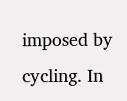imposed by cycling. In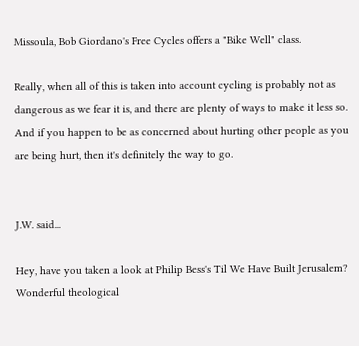Missoula, Bob Giordano's Free Cycles offers a "Bike Well" class.

Really, when all of this is taken into account cycling is probably not as dangerous as we fear it is, and there are plenty of ways to make it less so. And if you happen to be as concerned about hurting other people as you are being hurt, then it's definitely the way to go.


J.W. said...

Hey, have you taken a look at Philip Bess's Til We Have Built Jerusalem? Wonderful theological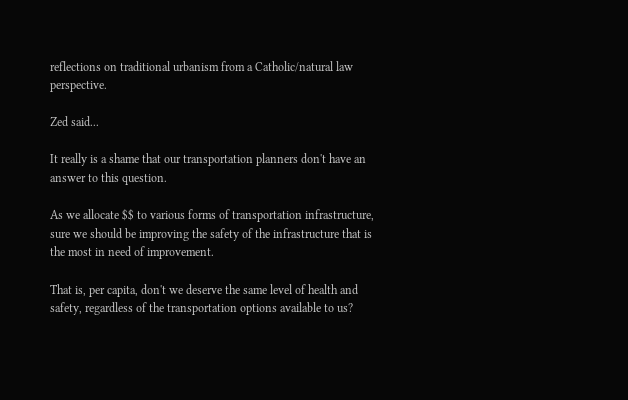reflections on traditional urbanism from a Catholic/natural law perspective.

Zed said...

It really is a shame that our transportation planners don't have an answer to this question.

As we allocate $$ to various forms of transportation infrastructure, sure we should be improving the safety of the infrastructure that is the most in need of improvement.

That is, per capita, don't we deserve the same level of health and safety, regardless of the transportation options available to us?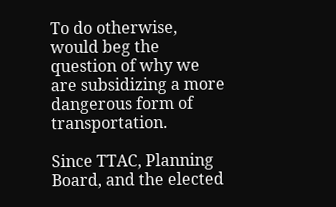To do otherwise, would beg the question of why we are subsidizing a more dangerous form of transportation.

Since TTAC, Planning Board, and the elected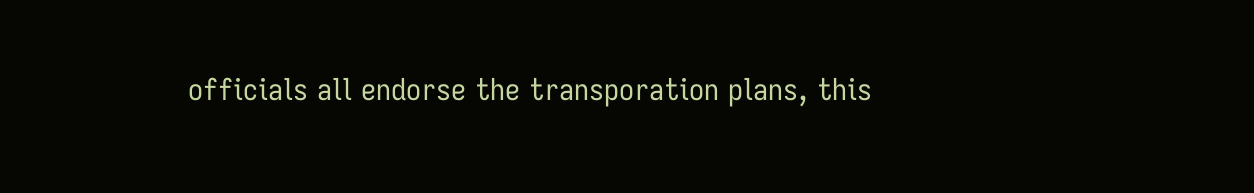officials all endorse the transporation plans, this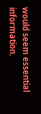would seem essential information.